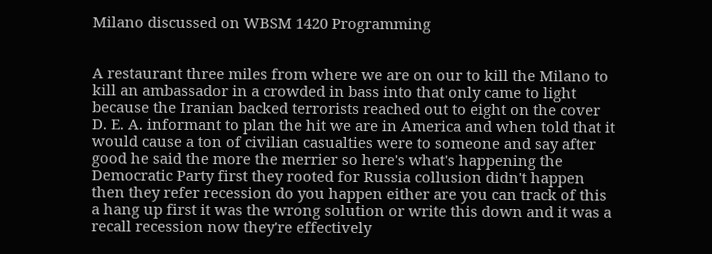Milano discussed on WBSM 1420 Programming


A restaurant three miles from where we are on our to kill the Milano to kill an ambassador in a crowded in bass into that only came to light because the Iranian backed terrorists reached out to eight on the cover D. E. A. informant to plan the hit we are in America and when told that it would cause a ton of civilian casualties were to someone and say after good he said the more the merrier so here's what's happening the Democratic Party first they rooted for Russia collusion didn't happen then they refer recession do you happen either are you can track of this a hang up first it was the wrong solution or write this down and it was a recall recession now they're effectively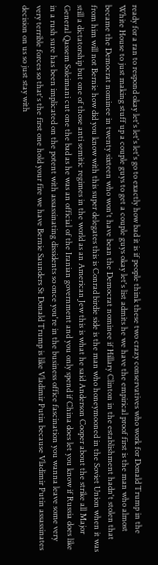ready for a ran to respond okay let's let's let's go to exactly how bad it is if people think these two crazy conservatives who work for Donald Trump in the White House to just making stuff up a couple guys to get a couple guys okay let's list admits he we have the empirical proof first is the man who almost became the Democrat nominee in twenty sixteen who won't have bean the Democrat nominee if Hillary Clinton in the establishment hadn't stolen that from him will not Bernie how did you know with this super delegates this is Conrad birdie side is the man who honeymooned in the Soviet Union when it was still a dictatorship but one of those anti semitic regimes in the world as an American Jew this is what he said Anderson Cooper about the strike all Major General Qassem Soleimani cut one the bad as he was an official of the Iranian government and you only spend if China does let you know if Russia does like in a rush sure has been implicated on the potent with assassinating dissidents so once you're in the business office fascination you wanna leave some very very terrible forces so that's the first one hold your fire we have Bernie Saunders St Donald Trump is like Vladimir Putin because Vladimir Putin assassinates decision on us so just stay with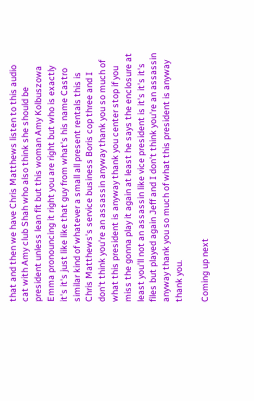that and then we have Chris Matthews listen to this audio cat with Amy club Shah who also think she should be president unless lean fit but this woman Amy Kolbuszowa Emma pronouncing it right you are right but who is exactly it's it's just like like that guy from what's his name Castro similar kind of whatever a small all present rentals this is Chris Matthews's service business Boris cop three and I don't think you're an assassin anyway thank you so much of what this president is anyway thank you center stop if you miss the gonna play it again at least he says the enclosure at least you'll not an assassin like vice president is it's it's it's files but played again Jeff and I don't think you're an assassin anyway thank you so much of what this president is anyway thank you.

Coming up next